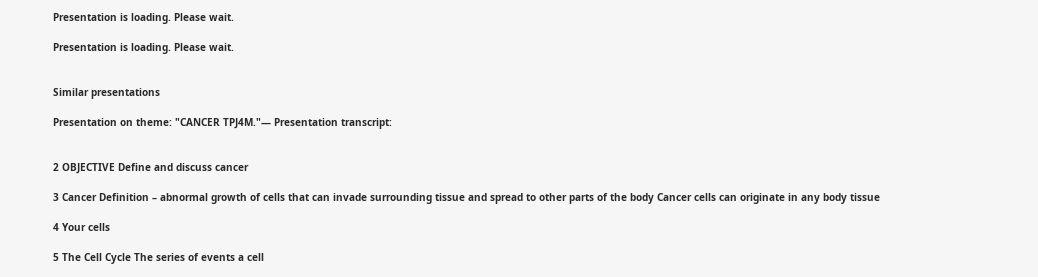Presentation is loading. Please wait.

Presentation is loading. Please wait.


Similar presentations

Presentation on theme: "CANCER TPJ4M."— Presentation transcript:


2 OBJECTIVE Define and discuss cancer

3 Cancer Definition – abnormal growth of cells that can invade surrounding tissue and spread to other parts of the body Cancer cells can originate in any body tissue

4 Your cells

5 The Cell Cycle The series of events a cell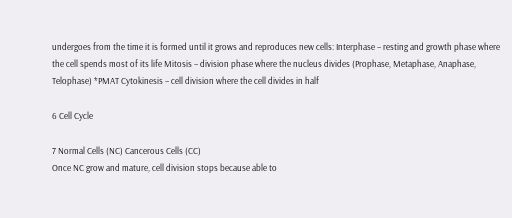undergoes from the time it is formed until it grows and reproduces new cells: Interphase – resting and growth phase where the cell spends most of its life Mitosis – division phase where the nucleus divides (Prophase, Metaphase, Anaphase, Telophase) *PMAT Cytokinesis – cell division where the cell divides in half

6 Cell Cycle

7 Normal Cells (NC) Cancerous Cells (CC)
Once NC grow and mature, cell division stops because able to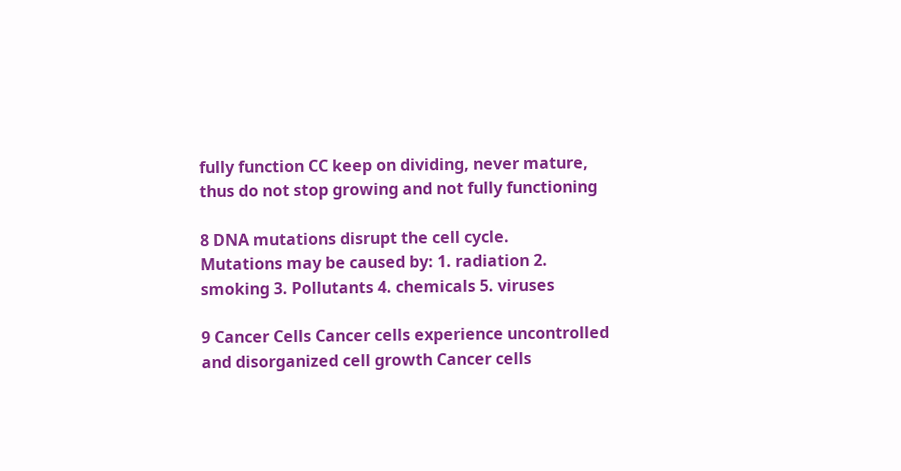fully function CC keep on dividing, never mature, thus do not stop growing and not fully functioning

8 DNA mutations disrupt the cell cycle.
Mutations may be caused by: 1. radiation 2. smoking 3. Pollutants 4. chemicals 5. viruses

9 Cancer Cells Cancer cells experience uncontrolled and disorganized cell growth Cancer cells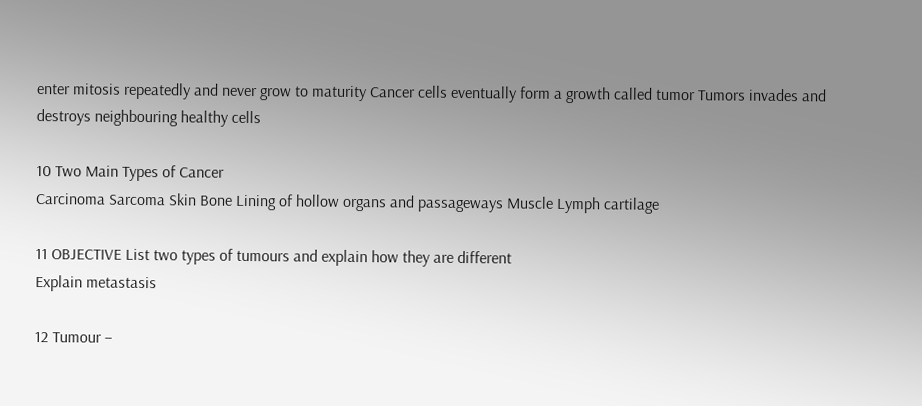enter mitosis repeatedly and never grow to maturity Cancer cells eventually form a growth called tumor Tumors invades and destroys neighbouring healthy cells

10 Two Main Types of Cancer
Carcinoma Sarcoma Skin Bone Lining of hollow organs and passageways Muscle Lymph cartilage

11 OBJECTIVE List two types of tumours and explain how they are different
Explain metastasis

12 Tumour –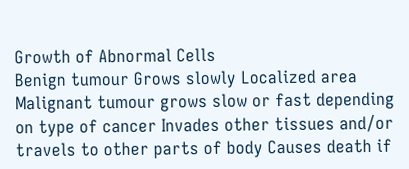Growth of Abnormal Cells
Benign tumour Grows slowly Localized area Malignant tumour grows slow or fast depending on type of cancer Invades other tissues and/or travels to other parts of body Causes death if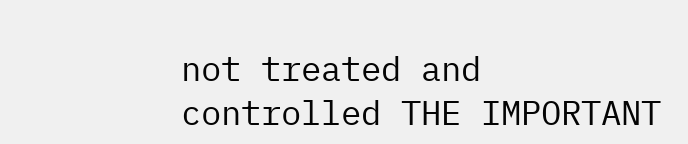not treated and controlled THE IMPORTANT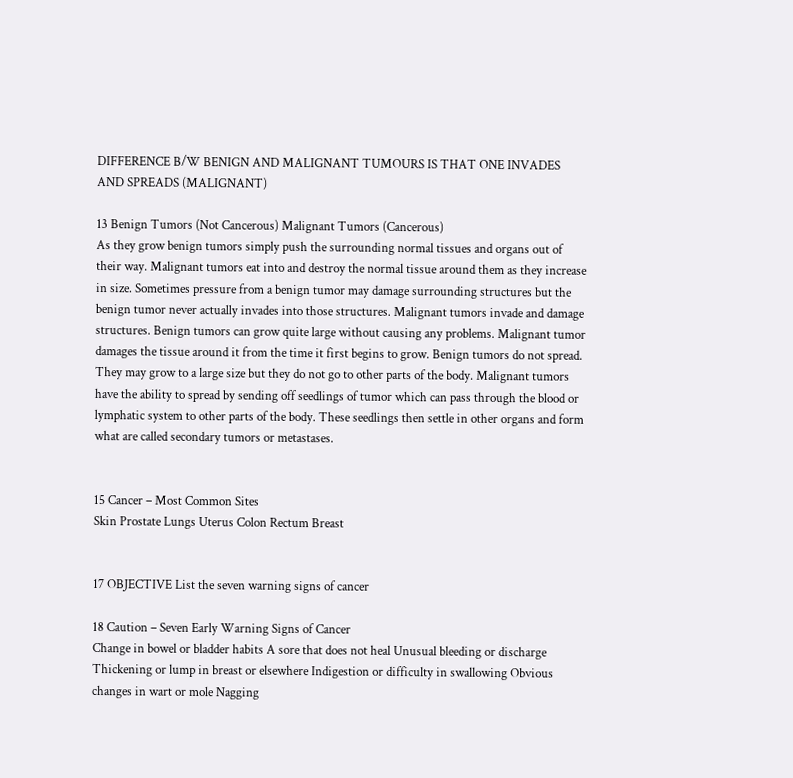DIFFERENCE B/W BENIGN AND MALIGNANT TUMOURS IS THAT ONE INVADES AND SPREADS (MALIGNANT)

13 Benign Tumors (Not Cancerous) Malignant Tumors (Cancerous)
As they grow benign tumors simply push the surrounding normal tissues and organs out of their way. Malignant tumors eat into and destroy the normal tissue around them as they increase in size. Sometimes pressure from a benign tumor may damage surrounding structures but the benign tumor never actually invades into those structures. Malignant tumors invade and damage structures. Benign tumors can grow quite large without causing any problems. Malignant tumor damages the tissue around it from the time it first begins to grow. Benign tumors do not spread. They may grow to a large size but they do not go to other parts of the body. Malignant tumors have the ability to spread by sending off seedlings of tumor which can pass through the blood or lymphatic system to other parts of the body. These seedlings then settle in other organs and form what are called secondary tumors or metastases.


15 Cancer – Most Common Sites
Skin Prostate Lungs Uterus Colon Rectum Breast


17 OBJECTIVE List the seven warning signs of cancer

18 Caution – Seven Early Warning Signs of Cancer
Change in bowel or bladder habits A sore that does not heal Unusual bleeding or discharge Thickening or lump in breast or elsewhere Indigestion or difficulty in swallowing Obvious changes in wart or mole Nagging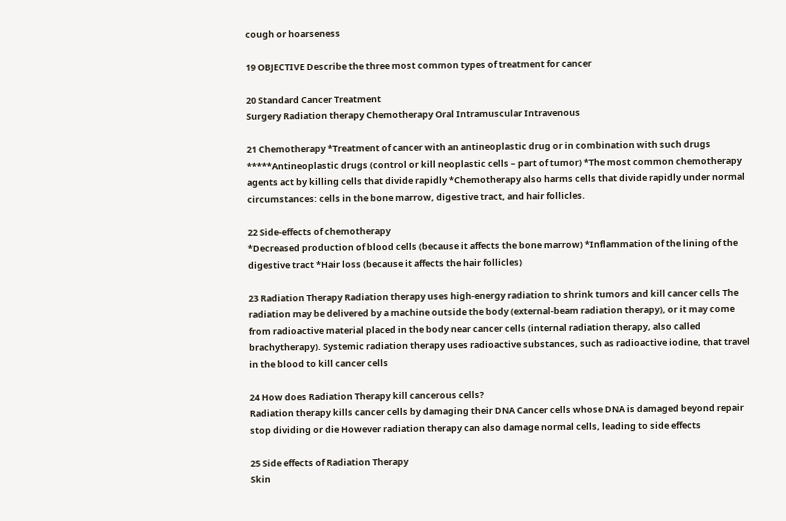cough or hoarseness

19 OBJECTIVE Describe the three most common types of treatment for cancer

20 Standard Cancer Treatment
Surgery Radiation therapy Chemotherapy Oral Intramuscular Intravenous

21 Chemotherapy *Treatment of cancer with an antineoplastic drug or in combination with such drugs *****Antineoplastic drugs (control or kill neoplastic cells – part of tumor) *The most common chemotherapy agents act by killing cells that divide rapidly *Chemotherapy also harms cells that divide rapidly under normal circumstances: cells in the bone marrow, digestive tract, and hair follicles.

22 Side-effects of chemotherapy
*Decreased production of blood cells (because it affects the bone marrow) *Inflammation of the lining of the digestive tract *Hair loss (because it affects the hair follicles)

23 Radiation Therapy Radiation therapy uses high-energy radiation to shrink tumors and kill cancer cells The radiation may be delivered by a machine outside the body (external-beam radiation therapy), or it may come from radioactive material placed in the body near cancer cells (internal radiation therapy, also called brachytherapy). Systemic radiation therapy uses radioactive substances, such as radioactive iodine, that travel in the blood to kill cancer cells

24 How does Radiation Therapy kill cancerous cells?
Radiation therapy kills cancer cells by damaging their DNA Cancer cells whose DNA is damaged beyond repair stop dividing or die However radiation therapy can also damage normal cells, leading to side effects

25 Side effects of Radiation Therapy
Skin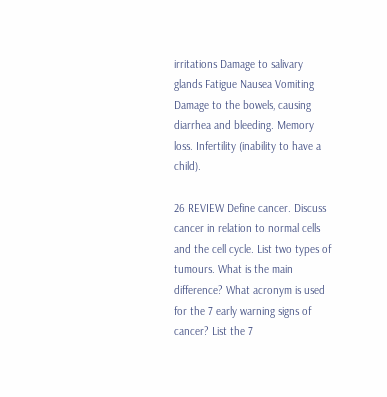irritations Damage to salivary glands Fatigue Nausea Vomiting Damage to the bowels, causing diarrhea and bleeding. Memory loss. Infertility (inability to have a child).

26 REVIEW Define cancer. Discuss cancer in relation to normal cells and the cell cycle. List two types of tumours. What is the main difference? What acronym is used for the 7 early warning signs of cancer? List the 7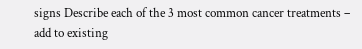signs Describe each of the 3 most common cancer treatments – add to existing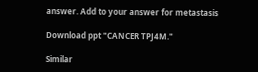answer. Add to your answer for metastasis

Download ppt "CANCER TPJ4M."

Similar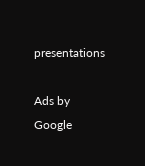presentations

Ads by Google